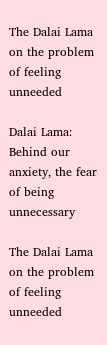The Dalai Lama on the problem of feeling unneeded

Dalai Lama: Behind our anxiety, the fear of being unnecessary

The Dalai Lama on the problem of feeling unneeded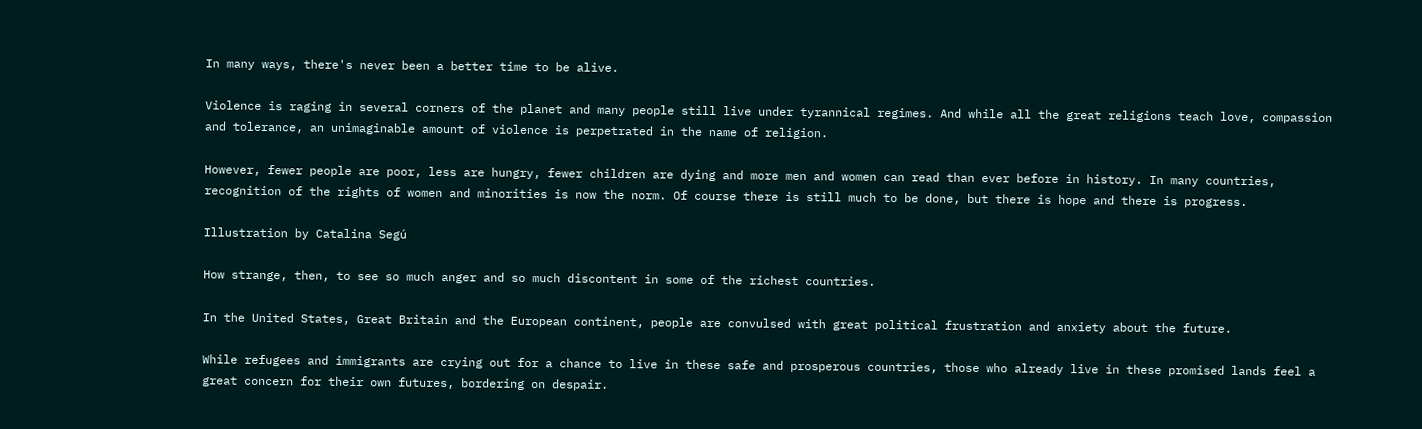In many ways, there's never been a better time to be alive.

Violence is raging in several corners of the planet and many people still live under tyrannical regimes. And while all the great religions teach love, compassion and tolerance, an unimaginable amount of violence is perpetrated in the name of religion.

However, fewer people are poor, less are hungry, fewer children are dying and more men and women can read than ever before in history. In many countries, recognition of the rights of women and minorities is now the norm. Of course there is still much to be done, but there is hope and there is progress.

Illustration by Catalina Segú

How strange, then, to see so much anger and so much discontent in some of the richest countries.

In the United States, Great Britain and the European continent, people are convulsed with great political frustration and anxiety about the future.

While refugees and immigrants are crying out for a chance to live in these safe and prosperous countries, those who already live in these promised lands feel a great concern for their own futures, bordering on despair.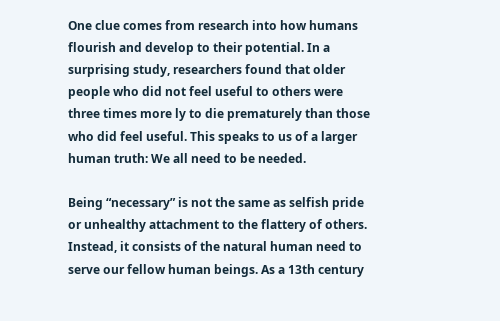One clue comes from research into how humans flourish and develop to their potential. In a surprising study, researchers found that older people who did not feel useful to others were three times more ly to die prematurely than those who did feel useful. This speaks to us of a larger human truth: We all need to be needed.

Being “necessary” is not the same as selfish pride or unhealthy attachment to the flattery of others. Instead, it consists of the natural human need to serve our fellow human beings. As a 13th century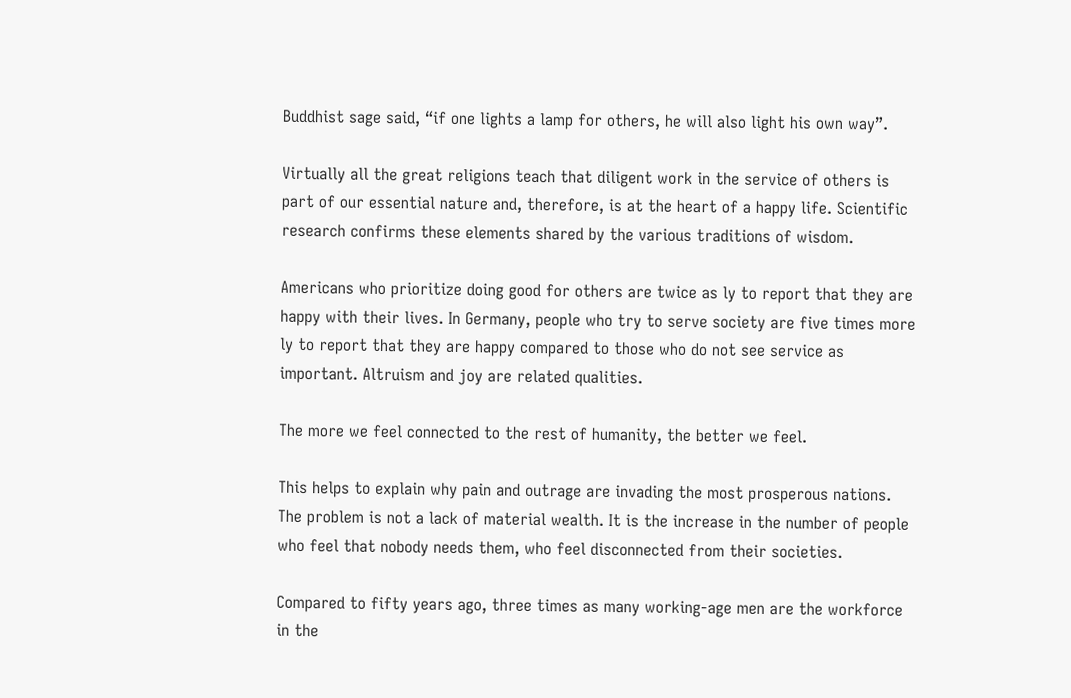Buddhist sage said, “if one lights a lamp for others, he will also light his own way”.

Virtually all the great religions teach that diligent work in the service of others is part of our essential nature and, therefore, is at the heart of a happy life. Scientific research confirms these elements shared by the various traditions of wisdom.

Americans who prioritize doing good for others are twice as ly to report that they are happy with their lives. In Germany, people who try to serve society are five times more ly to report that they are happy compared to those who do not see service as important. Altruism and joy are related qualities.

The more we feel connected to the rest of humanity, the better we feel.

This helps to explain why pain and outrage are invading the most prosperous nations. The problem is not a lack of material wealth. It is the increase in the number of people who feel that nobody needs them, who feel disconnected from their societies.

Compared to fifty years ago, three times as many working-age men are the workforce in the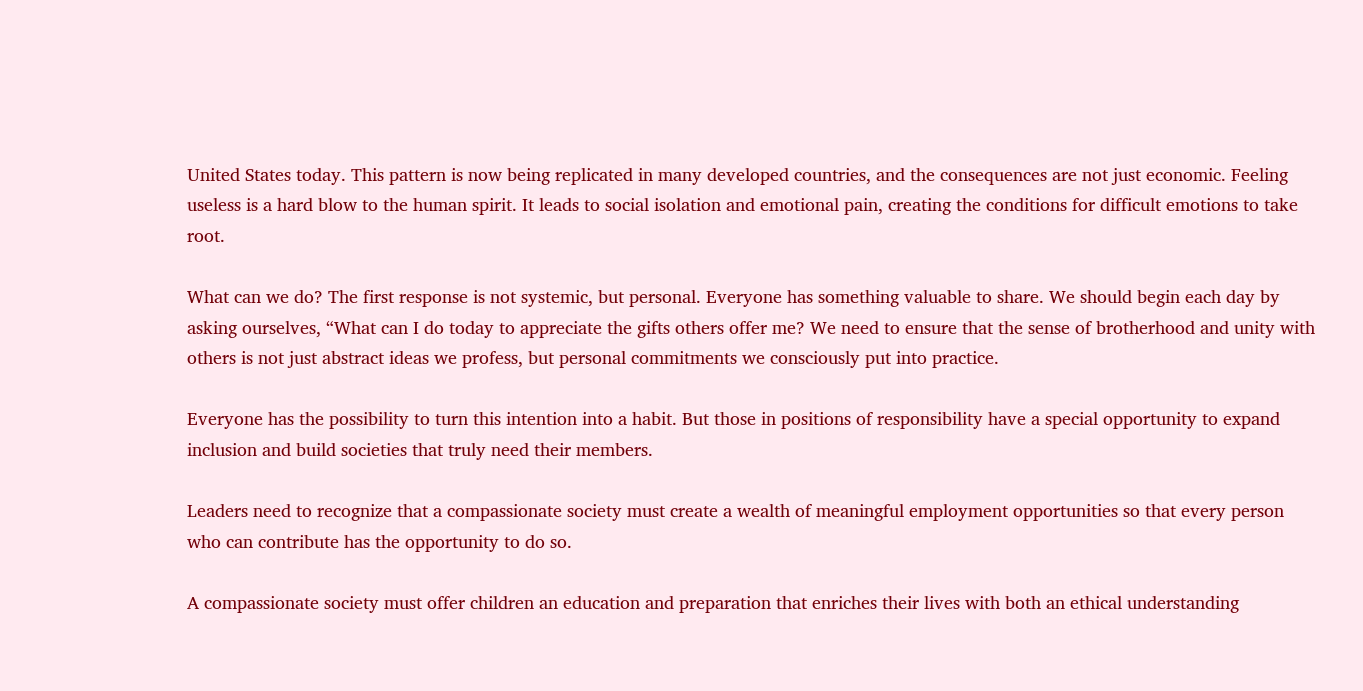United States today. This pattern is now being replicated in many developed countries, and the consequences are not just economic. Feeling useless is a hard blow to the human spirit. It leads to social isolation and emotional pain, creating the conditions for difficult emotions to take root.

What can we do? The first response is not systemic, but personal. Everyone has something valuable to share. We should begin each day by asking ourselves, “What can I do today to appreciate the gifts others offer me? We need to ensure that the sense of brotherhood and unity with others is not just abstract ideas we profess, but personal commitments we consciously put into practice.

Everyone has the possibility to turn this intention into a habit. But those in positions of responsibility have a special opportunity to expand inclusion and build societies that truly need their members.

Leaders need to recognize that a compassionate society must create a wealth of meaningful employment opportunities so that every person who can contribute has the opportunity to do so.

A compassionate society must offer children an education and preparation that enriches their lives with both an ethical understanding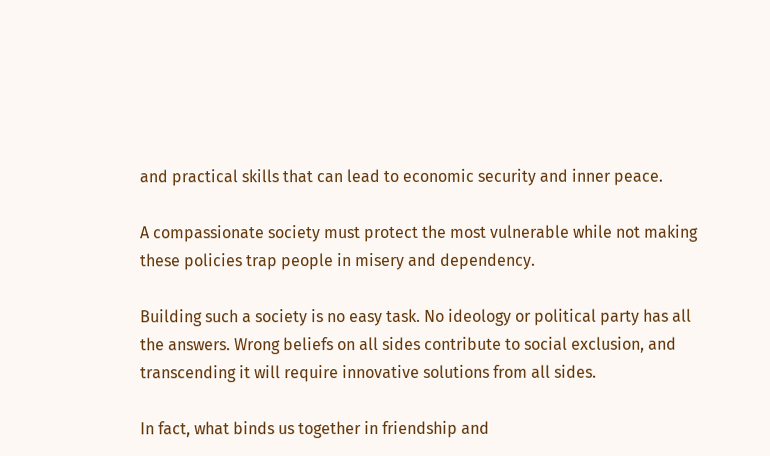and practical skills that can lead to economic security and inner peace.

A compassionate society must protect the most vulnerable while not making these policies trap people in misery and dependency.

Building such a society is no easy task. No ideology or political party has all the answers. Wrong beliefs on all sides contribute to social exclusion, and transcending it will require innovative solutions from all sides.

In fact, what binds us together in friendship and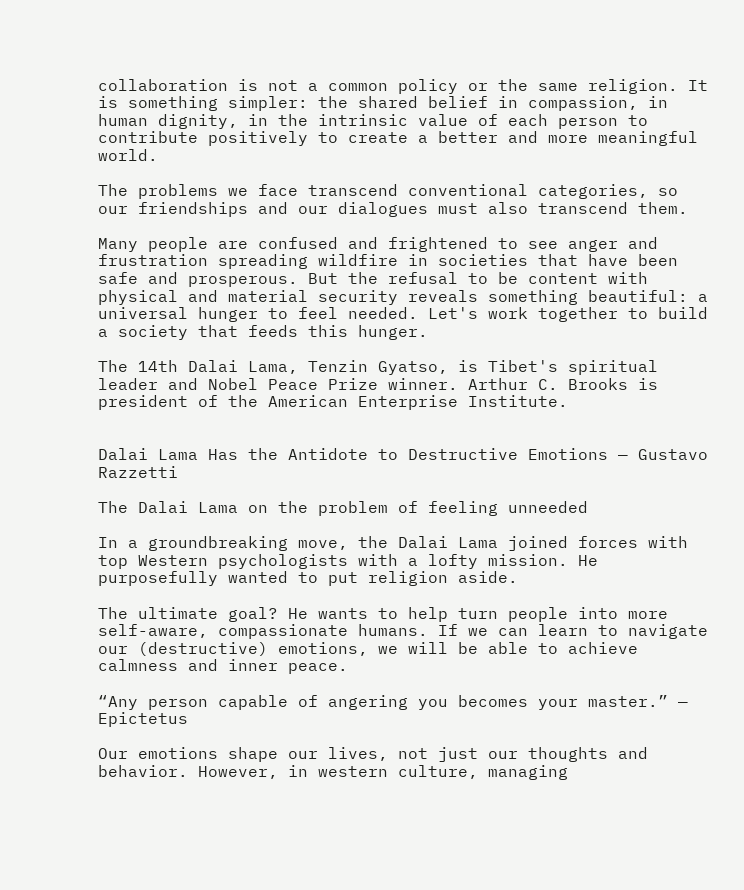collaboration is not a common policy or the same religion. It is something simpler: the shared belief in compassion, in human dignity, in the intrinsic value of each person to contribute positively to create a better and more meaningful world.

The problems we face transcend conventional categories, so our friendships and our dialogues must also transcend them.

Many people are confused and frightened to see anger and frustration spreading wildfire in societies that have been safe and prosperous. But the refusal to be content with physical and material security reveals something beautiful: a universal hunger to feel needed. Let's work together to build a society that feeds this hunger.

The 14th Dalai Lama, Tenzin Gyatso, is Tibet's spiritual leader and Nobel Peace Prize winner. Arthur C. Brooks is president of the American Enterprise Institute.


Dalai Lama Has the Antidote to Destructive Emotions — Gustavo Razzetti

The Dalai Lama on the problem of feeling unneeded

In a groundbreaking move, the Dalai Lama joined forces with top Western psychologists with a lofty mission. He purposefully wanted to put religion aside.

The ultimate goal? He wants to help turn people into more self-aware, compassionate humans. If we can learn to navigate our (destructive) emotions, we will be able to achieve calmness and inner peace.

“Any person capable of angering you becomes your master.” — Epictetus

Our emotions shape our lives, not just our thoughts and behavior. However, in western culture, managing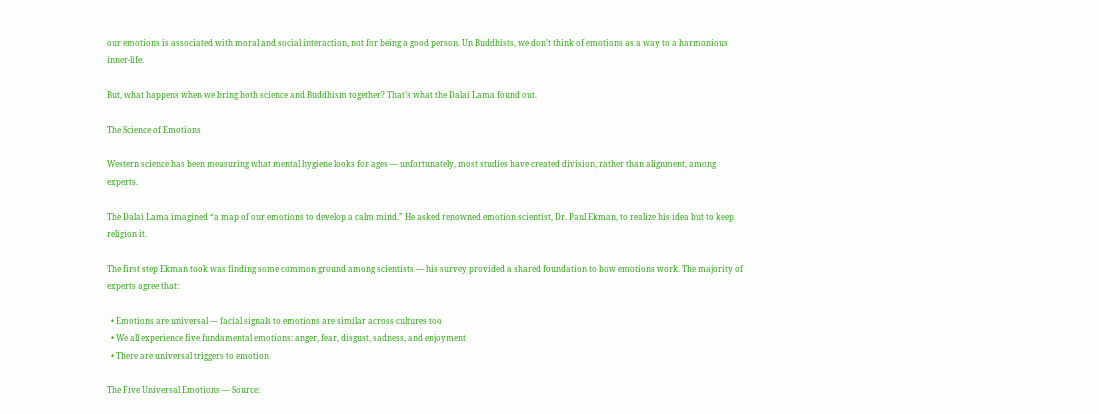our emotions is associated with moral and social interaction, not for being a good person. Un Buddhists, we don’t think of emotions as a way to a harmonious inner-life.

But, what happens when we bring both science and Buddhism together? That’s what the Dalai Lama found out.

The Science of Emotions

Western science has been measuring what mental hygiene looks for ages — unfortunately, most studies have created division, rather than alignment, among experts.

The Dalai Lama imagined “a map of our emotions to develop a calm mind.” He asked renowned emotion scientist, Dr. Paul Ekman, to realize his idea but to keep religion it.

The first step Ekman took was finding some common ground among scientists — his survey provided a shared foundation to how emotions work. The majority of experts agree that:

  • Emotions are universal — facial signals to emotions are similar across cultures too
  • We all experience five fundamental emotions: anger, fear, disgust, sadness, and enjoyment
  • There are universal triggers to emotion

The Five Universal Emotions — Source: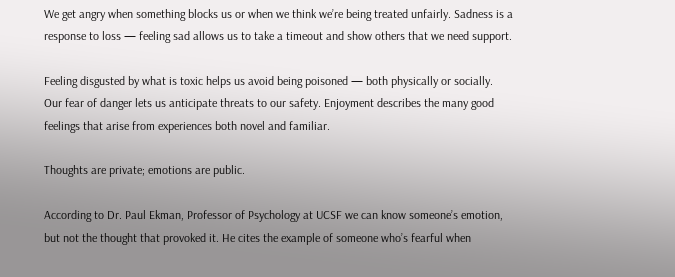We get angry when something blocks us or when we think we’re being treated unfairly. Sadness is a response to loss — feeling sad allows us to take a timeout and show others that we need support.

Feeling disgusted by what is toxic helps us avoid being poisoned — both physically or socially. Our fear of danger lets us anticipate threats to our safety. Enjoyment describes the many good feelings that arise from experiences both novel and familiar.

Thoughts are private; emotions are public.

According to Dr. Paul Ekman, Professor of Psychology at UCSF we can know someone’s emotion, but not the thought that provoked it. He cites the example of someone who’s fearful when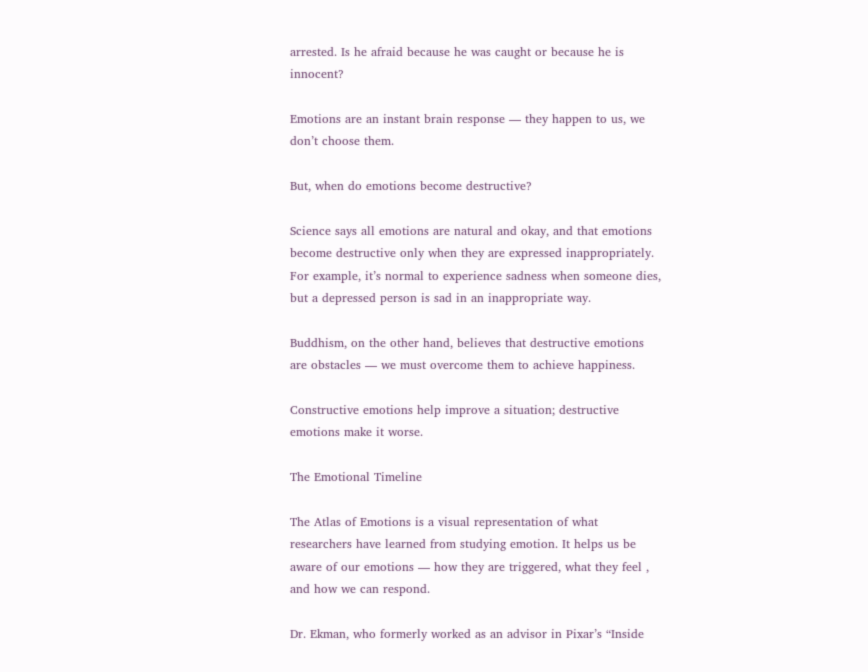arrested. Is he afraid because he was caught or because he is innocent?

Emotions are an instant brain response — they happen to us, we don’t choose them.

But, when do emotions become destructive?

Science says all emotions are natural and okay, and that emotions become destructive only when they are expressed inappropriately. For example, it’s normal to experience sadness when someone dies, but a depressed person is sad in an inappropriate way.

Buddhism, on the other hand, believes that destructive emotions are obstacles — we must overcome them to achieve happiness.

Constructive emotions help improve a situation; destructive emotions make it worse.

The Emotional Timeline

The Atlas of Emotions is a visual representation of what researchers have learned from studying emotion. It helps us be aware of our emotions — how they are triggered, what they feel , and how we can respond.

Dr. Ekman, who formerly worked as an advisor in Pixar’s “Inside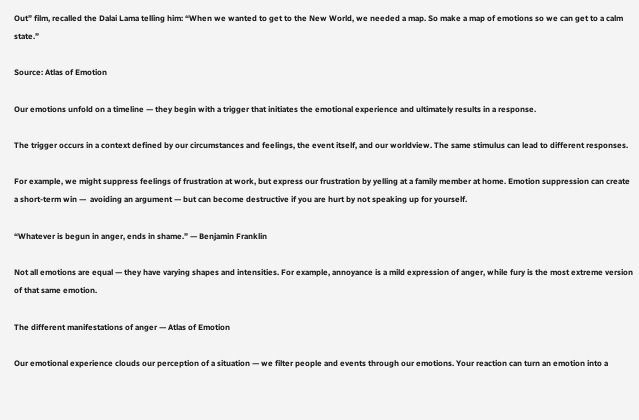Out” film, recalled the Dalai Lama telling him: “When we wanted to get to the New World, we needed a map. So make a map of emotions so we can get to a calm state.”

Source: Atlas of Emotion

Our emotions unfold on a timeline — they begin with a trigger that initiates the emotional experience and ultimately results in a response.

The trigger occurs in a context defined by our circumstances and feelings, the event itself, and our worldview. The same stimulus can lead to different responses.

For example, we might suppress feelings of frustration at work, but express our frustration by yelling at a family member at home. Emotion suppression can create a short-term win —  avoiding an argument — but can become destructive if you are hurt by not speaking up for yourself.

“Whatever is begun in anger, ends in shame.” — Benjamin Franklin

Not all emotions are equal — they have varying shapes and intensities. For example, annoyance is a mild expression of anger, while fury is the most extreme version of that same emotion.

The different manifestations of anger — Atlas of Emotion

Our emotional experience clouds our perception of a situation — we filter people and events through our emotions. Your reaction can turn an emotion into a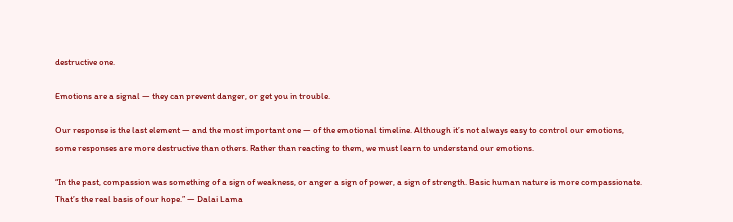destructive one.

Emotions are a signal — they can prevent danger, or get you in trouble.

Our response is the last element — and the most important one — of the emotional timeline. Although it’s not always easy to control our emotions, some responses are more destructive than others. Rather than reacting to them, we must learn to understand our emotions.

“In the past, compassion was something of a sign of weakness, or anger a sign of power, a sign of strength. Basic human nature is more compassionate. That’s the real basis of our hope.” — Dalai Lama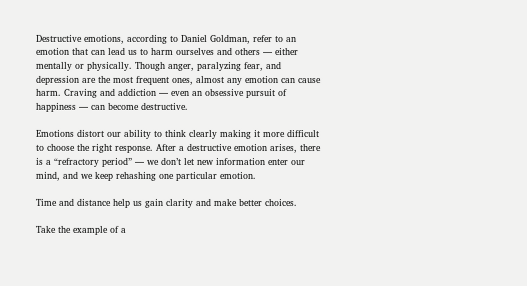Destructive emotions, according to Daniel Goldman, refer to an emotion that can lead us to harm ourselves and others — either mentally or physically. Though anger, paralyzing fear, and depression are the most frequent ones, almost any emotion can cause harm. Craving and addiction — even an obsessive pursuit of happiness — can become destructive.

Emotions distort our ability to think clearly making it more difficult to choose the right response. After a destructive emotion arises, there is a “refractory period” — we don’t let new information enter our mind, and we keep rehashing one particular emotion.

Time and distance help us gain clarity and make better choices.

Take the example of a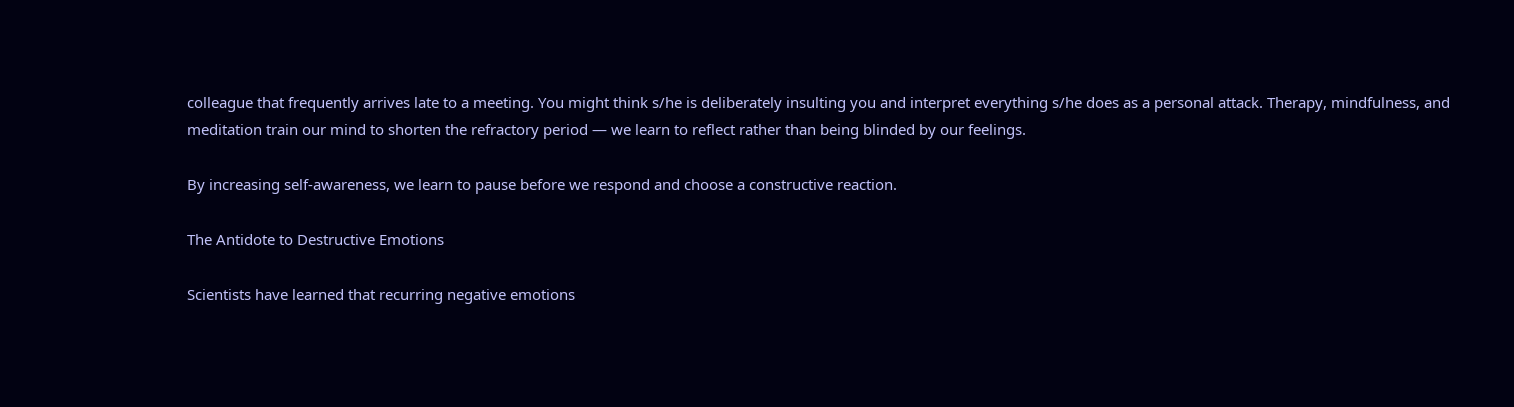colleague that frequently arrives late to a meeting. You might think s/he is deliberately insulting you and interpret everything s/he does as a personal attack. Therapy, mindfulness, and meditation train our mind to shorten the refractory period — we learn to reflect rather than being blinded by our feelings.

By increasing self-awareness, we learn to pause before we respond and choose a constructive reaction.

The Antidote to Destructive Emotions

Scientists have learned that recurring negative emotions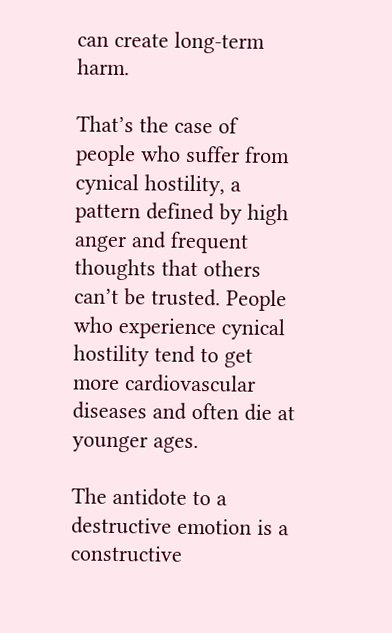can create long-term harm.

That’s the case of people who suffer from cynical hostility, a pattern defined by high anger and frequent thoughts that others can’t be trusted. People who experience cynical hostility tend to get more cardiovascular diseases and often die at younger ages.

The antidote to a destructive emotion is a constructive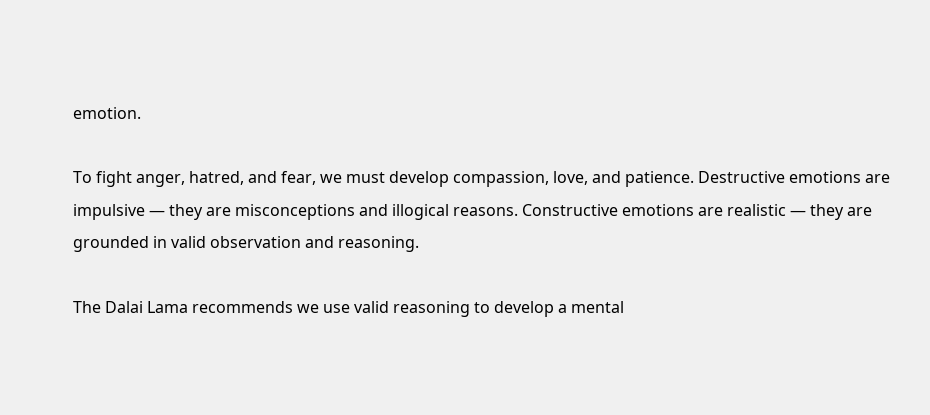emotion.

To fight anger, hatred, and fear, we must develop compassion, love, and patience. Destructive emotions are impulsive — they are misconceptions and illogical reasons. Constructive emotions are realistic — they are grounded in valid observation and reasoning.

The Dalai Lama recommends we use valid reasoning to develop a mental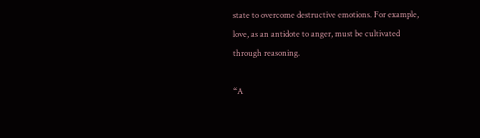state to overcome destructive emotions. For example, love, as an antidote to anger, must be cultivated through reasoning.

“A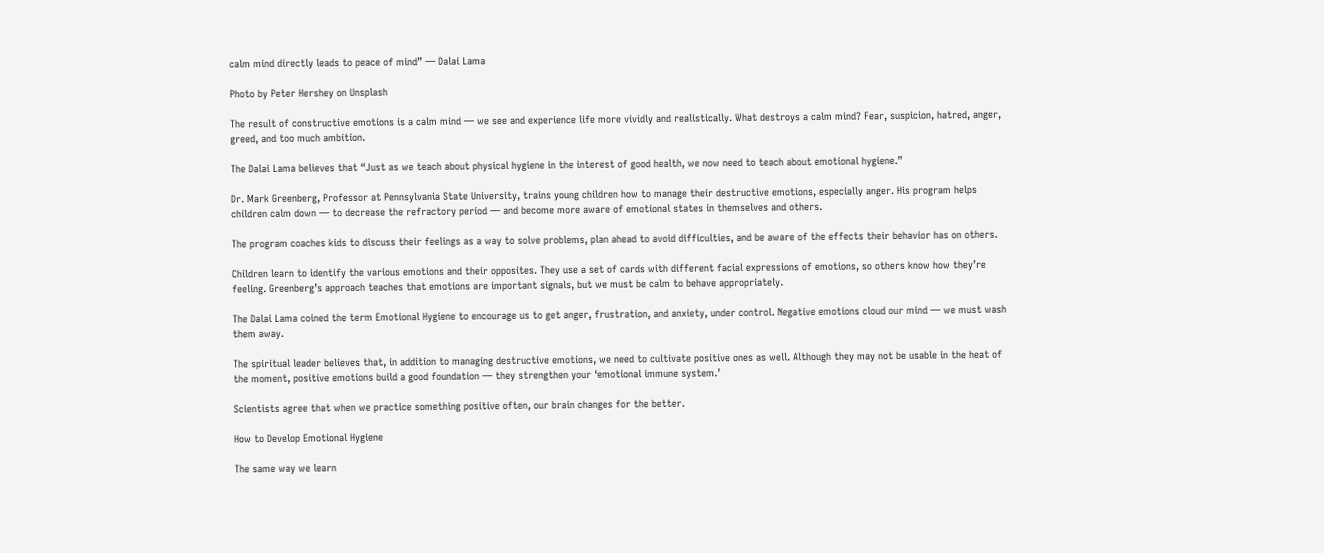calm mind directly leads to peace of mind” — Dalai Lama

Photo by Peter Hershey on Unsplash

The result of constructive emotions is a calm mind — we see and experience life more vividly and realistically. What destroys a calm mind? Fear, suspicion, hatred, anger, greed, and too much ambition.

The Dalai Lama believes that “Just as we teach about physical hygiene in the interest of good health, we now need to teach about emotional hygiene.”

Dr. Mark Greenberg, Professor at Pennsylvania State University, trains young children how to manage their destructive emotions, especially anger. His program helps children calm down — to decrease the refractory period — and become more aware of emotional states in themselves and others.

The program coaches kids to discuss their feelings as a way to solve problems, plan ahead to avoid difficulties, and be aware of the effects their behavior has on others.

Children learn to identify the various emotions and their opposites. They use a set of cards with different facial expressions of emotions, so others know how they’re feeling. Greenberg’s approach teaches that emotions are important signals, but we must be calm to behave appropriately.

The Dalai Lama coined the term Emotional Hygiene to encourage us to get anger, frustration, and anxiety, under control. Negative emotions cloud our mind — we must wash them away.

The spiritual leader believes that, in addition to managing destructive emotions, we need to cultivate positive ones as well. Although they may not be usable in the heat of the moment, positive emotions build a good foundation — they strengthen your ‘emotional immune system.’

Scientists agree that when we practice something positive often, our brain changes for the better.

How to Develop Emotional Hygiene

The same way we learn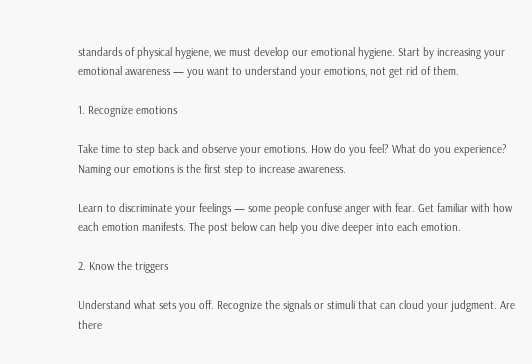standards of physical hygiene, we must develop our emotional hygiene. Start by increasing your emotional awareness — you want to understand your emotions, not get rid of them.

1. Recognize emotions

Take time to step back and observe your emotions. How do you feel? What do you experience? Naming our emotions is the first step to increase awareness.

Learn to discriminate your feelings — some people confuse anger with fear. Get familiar with how each emotion manifests. The post below can help you dive deeper into each emotion.

2. Know the triggers

Understand what sets you off. Recognize the signals or stimuli that can cloud your judgment. Are there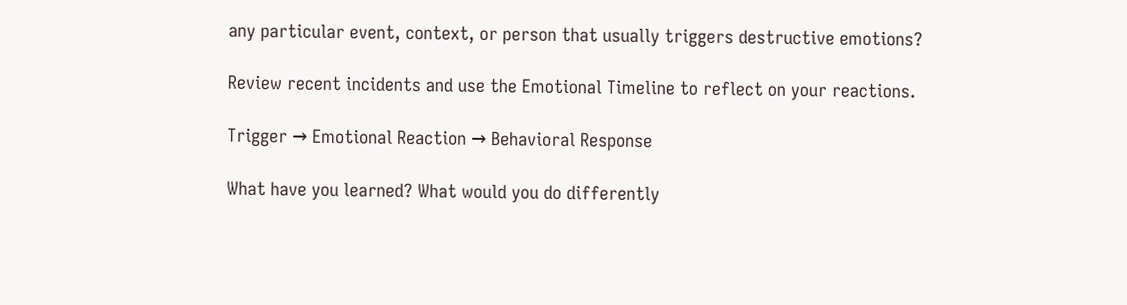any particular event, context, or person that usually triggers destructive emotions?

Review recent incidents and use the Emotional Timeline to reflect on your reactions.

Trigger → Emotional Reaction → Behavioral Response

What have you learned? What would you do differently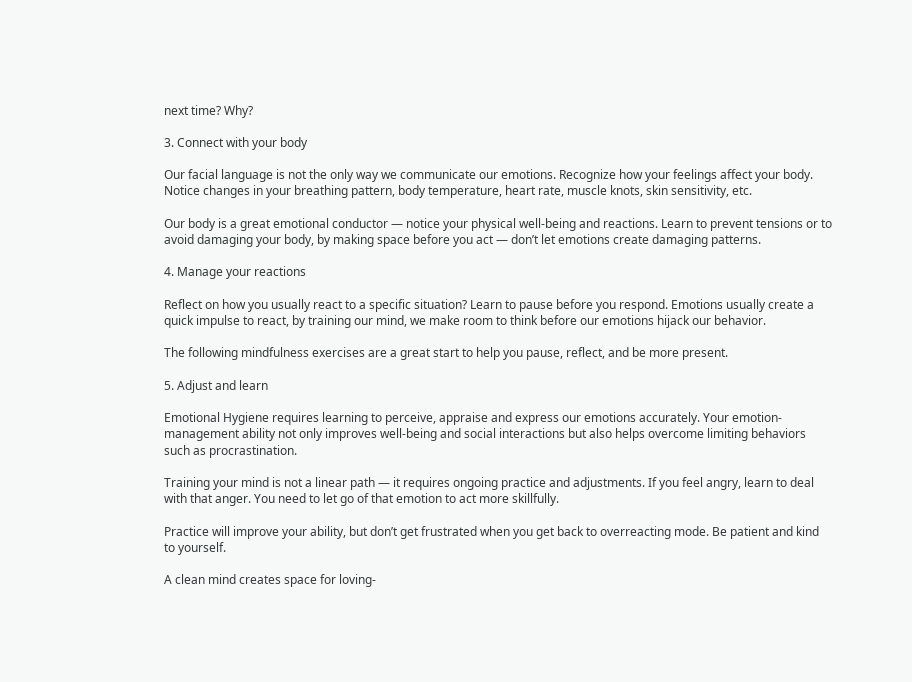next time? Why?

3. Connect with your body

Our facial language is not the only way we communicate our emotions. Recognize how your feelings affect your body. Notice changes in your breathing pattern, body temperature, heart rate, muscle knots, skin sensitivity, etc.

Our body is a great emotional conductor — notice your physical well-being and reactions. Learn to prevent tensions or to avoid damaging your body, by making space before you act — don’t let emotions create damaging patterns.

4. Manage your reactions

Reflect on how you usually react to a specific situation? Learn to pause before you respond. Emotions usually create a quick impulse to react, by training our mind, we make room to think before our emotions hijack our behavior.

The following mindfulness exercises are a great start to help you pause, reflect, and be more present.

5. Adjust and learn

Emotional Hygiene requires learning to perceive, appraise and express our emotions accurately. Your emotion-management ability not only improves well-being and social interactions but also helps overcome limiting behaviors such as procrastination.

Training your mind is not a linear path — it requires ongoing practice and adjustments. If you feel angry, learn to deal with that anger. You need to let go of that emotion to act more skillfully.

Practice will improve your ability, but don’t get frustrated when you get back to overreacting mode. Be patient and kind to yourself.

A clean mind creates space for loving-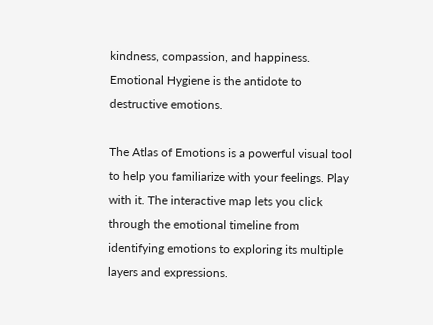kindness, compassion, and happiness. Emotional Hygiene is the antidote to destructive emotions.

The Atlas of Emotions is a powerful visual tool to help you familiarize with your feelings. Play with it. The interactive map lets you click through the emotional timeline from identifying emotions to exploring its multiple layers and expressions.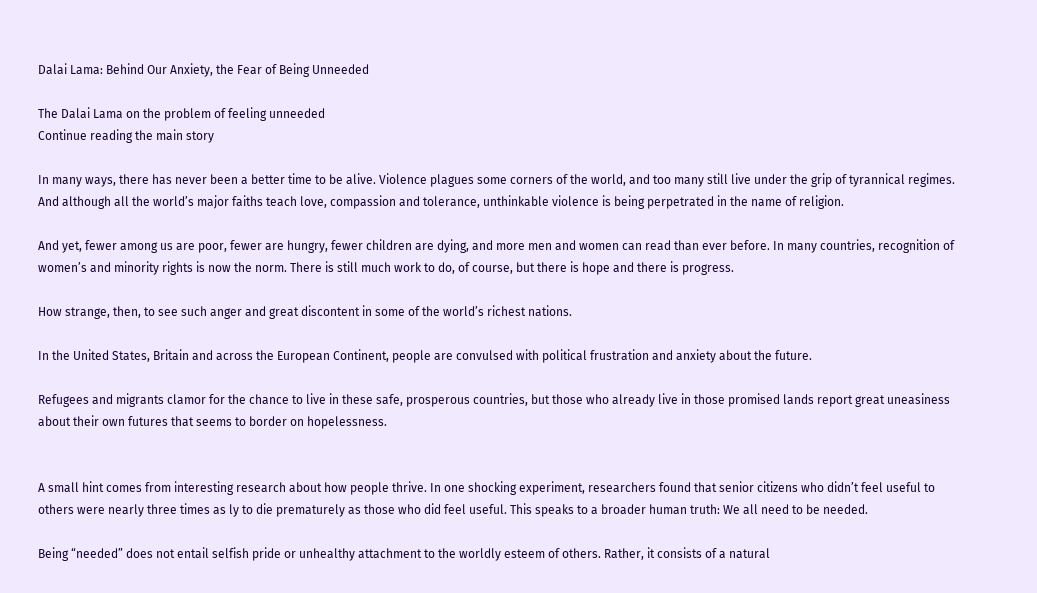Dalai Lama: Behind Our Anxiety, the Fear of Being Unneeded

The Dalai Lama on the problem of feeling unneeded
Continue reading the main story

In many ways, there has never been a better time to be alive. Violence plagues some corners of the world, and too many still live under the grip of tyrannical regimes. And although all the world’s major faiths teach love, compassion and tolerance, unthinkable violence is being perpetrated in the name of religion.

And yet, fewer among us are poor, fewer are hungry, fewer children are dying, and more men and women can read than ever before. In many countries, recognition of women’s and minority rights is now the norm. There is still much work to do, of course, but there is hope and there is progress.

How strange, then, to see such anger and great discontent in some of the world’s richest nations.

In the United States, Britain and across the European Continent, people are convulsed with political frustration and anxiety about the future.

Refugees and migrants clamor for the chance to live in these safe, prosperous countries, but those who already live in those promised lands report great uneasiness about their own futures that seems to border on hopelessness.


A small hint comes from interesting research about how people thrive. In one shocking experiment, researchers found that senior citizens who didn’t feel useful to others were nearly three times as ly to die prematurely as those who did feel useful. This speaks to a broader human truth: We all need to be needed.

Being “needed” does not entail selfish pride or unhealthy attachment to the worldly esteem of others. Rather, it consists of a natural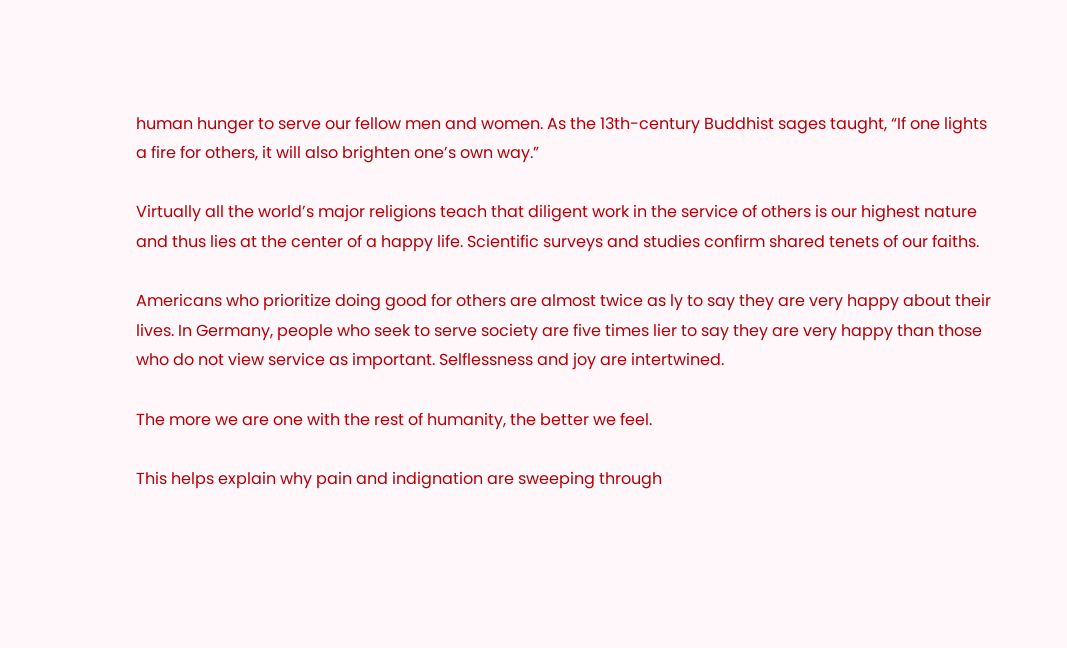human hunger to serve our fellow men and women. As the 13th-century Buddhist sages taught, “If one lights a fire for others, it will also brighten one’s own way.”

Virtually all the world’s major religions teach that diligent work in the service of others is our highest nature and thus lies at the center of a happy life. Scientific surveys and studies confirm shared tenets of our faiths.

Americans who prioritize doing good for others are almost twice as ly to say they are very happy about their lives. In Germany, people who seek to serve society are five times lier to say they are very happy than those who do not view service as important. Selflessness and joy are intertwined.

The more we are one with the rest of humanity, the better we feel.

This helps explain why pain and indignation are sweeping through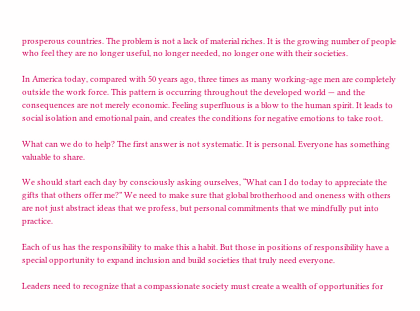prosperous countries. The problem is not a lack of material riches. It is the growing number of people who feel they are no longer useful, no longer needed, no longer one with their societies.

In America today, compared with 50 years ago, three times as many working-age men are completely outside the work force. This pattern is occurring throughout the developed world — and the consequences are not merely economic. Feeling superfluous is a blow to the human spirit. It leads to social isolation and emotional pain, and creates the conditions for negative emotions to take root.

What can we do to help? The first answer is not systematic. It is personal. Everyone has something valuable to share.

We should start each day by consciously asking ourselves, “What can I do today to appreciate the gifts that others offer me?” We need to make sure that global brotherhood and oneness with others are not just abstract ideas that we profess, but personal commitments that we mindfully put into practice.

Each of us has the responsibility to make this a habit. But those in positions of responsibility have a special opportunity to expand inclusion and build societies that truly need everyone.

Leaders need to recognize that a compassionate society must create a wealth of opportunities for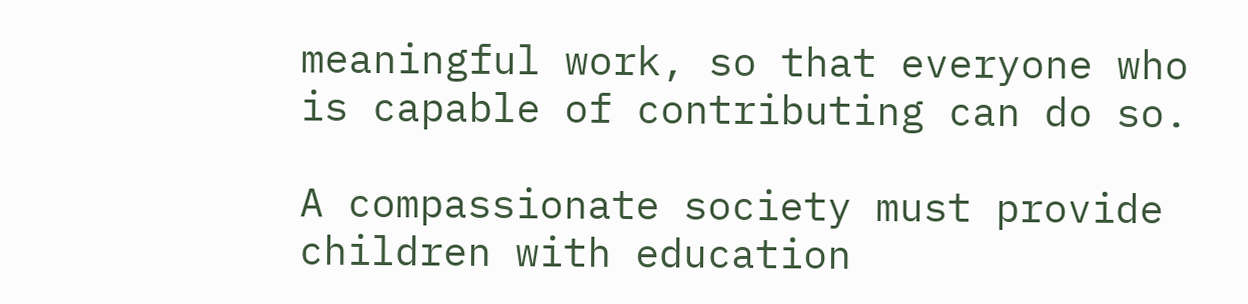meaningful work, so that everyone who is capable of contributing can do so.

A compassionate society must provide children with education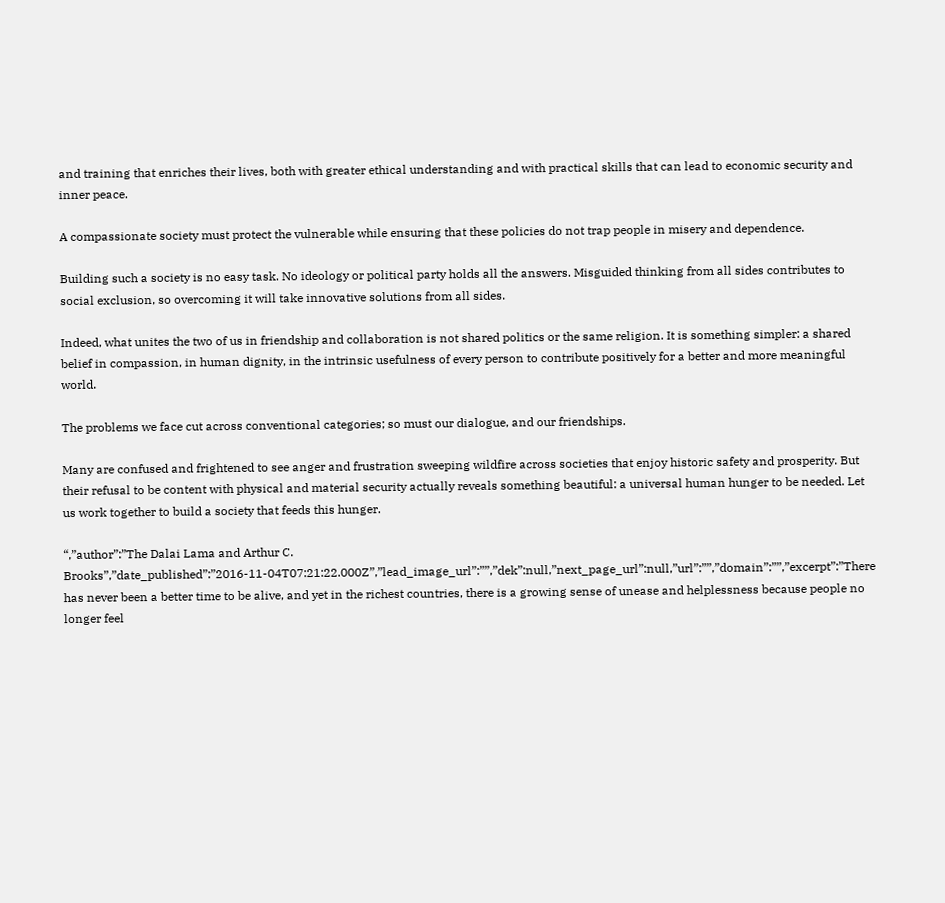and training that enriches their lives, both with greater ethical understanding and with practical skills that can lead to economic security and inner peace.

A compassionate society must protect the vulnerable while ensuring that these policies do not trap people in misery and dependence.

Building such a society is no easy task. No ideology or political party holds all the answers. Misguided thinking from all sides contributes to social exclusion, so overcoming it will take innovative solutions from all sides.

Indeed, what unites the two of us in friendship and collaboration is not shared politics or the same religion. It is something simpler: a shared belief in compassion, in human dignity, in the intrinsic usefulness of every person to contribute positively for a better and more meaningful world.

The problems we face cut across conventional categories; so must our dialogue, and our friendships.

Many are confused and frightened to see anger and frustration sweeping wildfire across societies that enjoy historic safety and prosperity. But their refusal to be content with physical and material security actually reveals something beautiful: a universal human hunger to be needed. Let us work together to build a society that feeds this hunger.

“,”author”:”The Dalai Lama and Arthur C. Brooks”,”date_published”:”2016-11-04T07:21:22.000Z”,”lead_image_url”:””,”dek”:null,”next_page_url”:null,”url”:””,”domain”:””,”excerpt”:”There has never been a better time to be alive, and yet in the richest countries, there is a growing sense of unease and helplessness because people no longer feel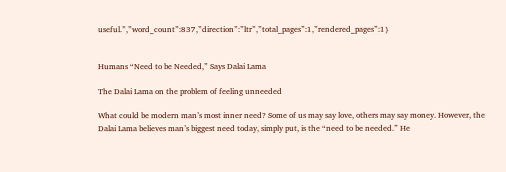useful.”,”word_count”:837,”direction”:”ltr”,”total_pages”:1,”rendered_pages”:1}


Humans “Need to be Needed,” Says Dalai Lama

The Dalai Lama on the problem of feeling unneeded

What could be modern man’s most inner need? Some of us may say love, others may say money. However, the Dalai Lama believes man’s biggest need today, simply put, is the “need to be needed.” He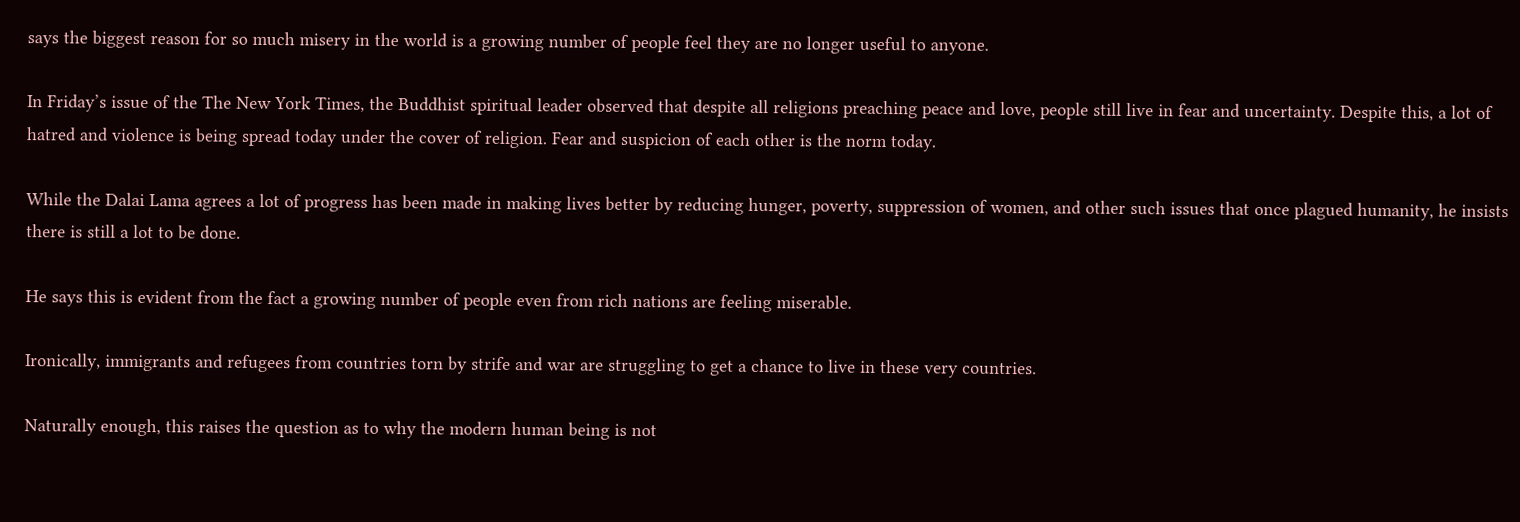says the biggest reason for so much misery in the world is a growing number of people feel they are no longer useful to anyone.

In Friday’s issue of the The New York Times, the Buddhist spiritual leader observed that despite all religions preaching peace and love, people still live in fear and uncertainty. Despite this, a lot of hatred and violence is being spread today under the cover of religion. Fear and suspicion of each other is the norm today.

While the Dalai Lama agrees a lot of progress has been made in making lives better by reducing hunger, poverty, suppression of women, and other such issues that once plagued humanity, he insists there is still a lot to be done.

He says this is evident from the fact a growing number of people even from rich nations are feeling miserable.

Ironically, immigrants and refugees from countries torn by strife and war are struggling to get a chance to live in these very countries.

Naturally enough, this raises the question as to why the modern human being is not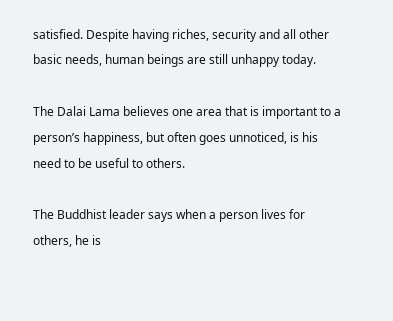satisfied. Despite having riches, security and all other basic needs, human beings are still unhappy today.

The Dalai Lama believes one area that is important to a person’s happiness, but often goes unnoticed, is his need to be useful to others.

The Buddhist leader says when a person lives for others, he is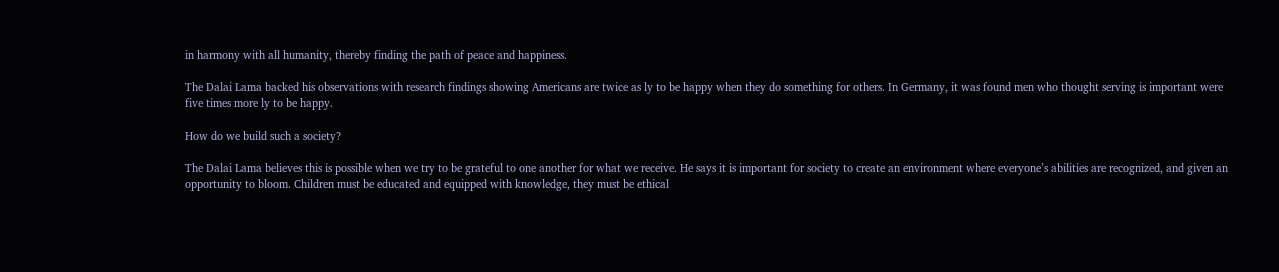in harmony with all humanity, thereby finding the path of peace and happiness.

The Dalai Lama backed his observations with research findings showing Americans are twice as ly to be happy when they do something for others. In Germany, it was found men who thought serving is important were five times more ly to be happy.

How do we build such a society?

The Dalai Lama believes this is possible when we try to be grateful to one another for what we receive. He says it is important for society to create an environment where everyone’s abilities are recognized, and given an opportunity to bloom. Children must be educated and equipped with knowledge, they must be ethical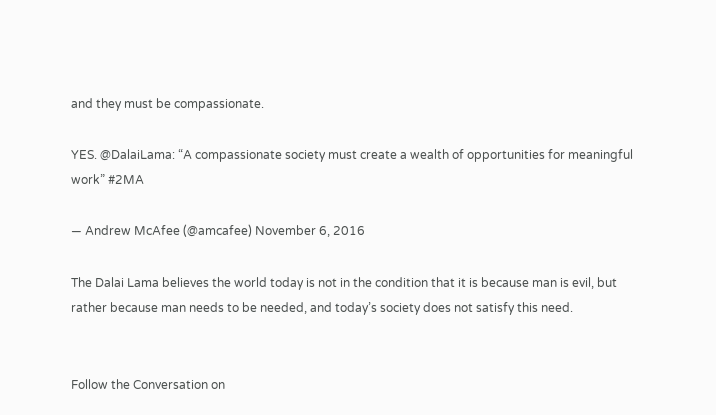and they must be compassionate.

YES. @DalaiLama: “A compassionate society must create a wealth of opportunities for meaningful work” #2MA

— Andrew McAfee (@amcafee) November 6, 2016

The Dalai Lama believes the world today is not in the condition that it is because man is evil, but rather because man needs to be needed, and today’s society does not satisfy this need.


Follow the Conversation on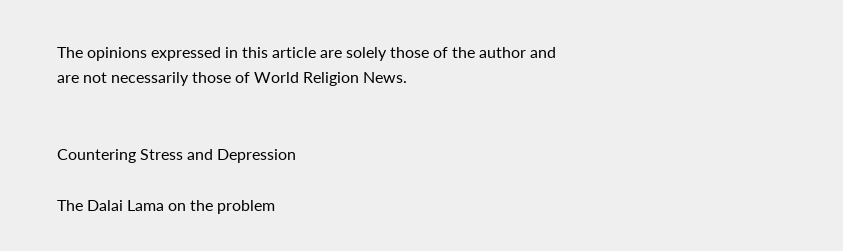The opinions expressed in this article are solely those of the author and are not necessarily those of World Religion News.


Countering Stress and Depression

The Dalai Lama on the problem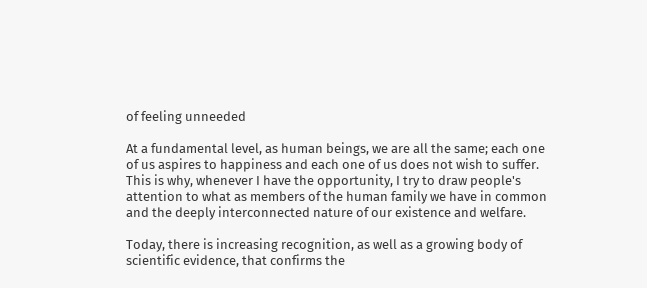of feeling unneeded

At a fundamental level, as human beings, we are all the same; each one of us aspires to happiness and each one of us does not wish to suffer. This is why, whenever I have the opportunity, I try to draw people's attention to what as members of the human family we have in common and the deeply interconnected nature of our existence and welfare.

Today, there is increasing recognition, as well as a growing body of scientific evidence, that confirms the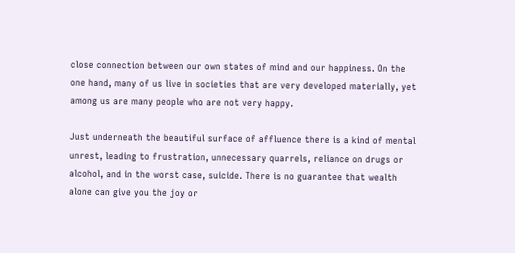close connection between our own states of mind and our happiness. On the one hand, many of us live in societies that are very developed materially, yet among us are many people who are not very happy.

Just underneath the beautiful surface of affluence there is a kind of mental unrest, leading to frustration, unnecessary quarrels, reliance on drugs or alcohol, and in the worst case, suicide. There is no guarantee that wealth alone can give you the joy or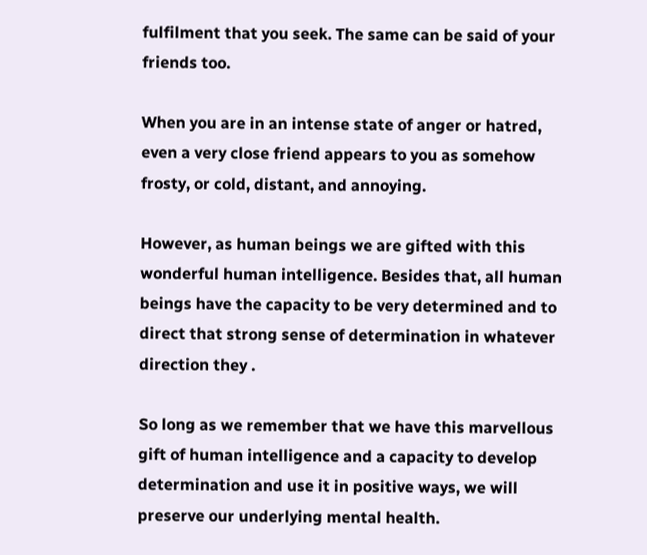fulfilment that you seek. The same can be said of your friends too.

When you are in an intense state of anger or hatred, even a very close friend appears to you as somehow frosty, or cold, distant, and annoying.

However, as human beings we are gifted with this wonderful human intelligence. Besides that, all human beings have the capacity to be very determined and to direct that strong sense of determination in whatever direction they .

So long as we remember that we have this marvellous gift of human intelligence and a capacity to develop determination and use it in positive ways, we will preserve our underlying mental health.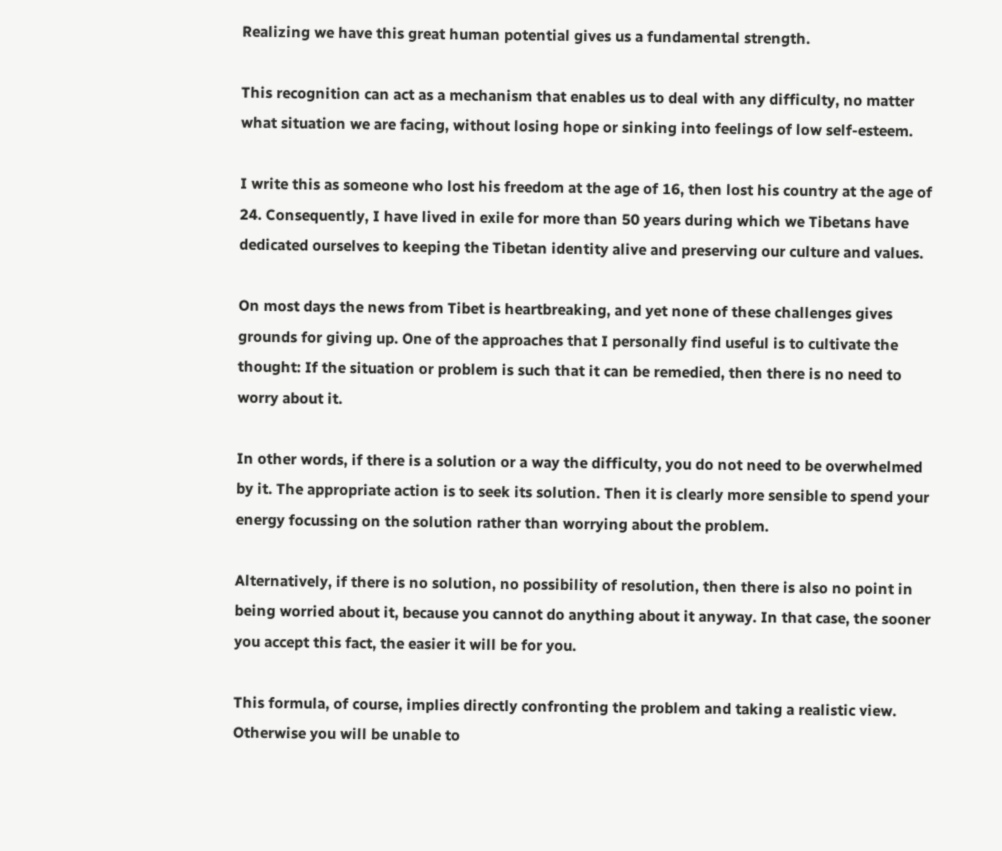Realizing we have this great human potential gives us a fundamental strength.

This recognition can act as a mechanism that enables us to deal with any difficulty, no matter what situation we are facing, without losing hope or sinking into feelings of low self-esteem.

I write this as someone who lost his freedom at the age of 16, then lost his country at the age of 24. Consequently, I have lived in exile for more than 50 years during which we Tibetans have dedicated ourselves to keeping the Tibetan identity alive and preserving our culture and values.

On most days the news from Tibet is heartbreaking, and yet none of these challenges gives grounds for giving up. One of the approaches that I personally find useful is to cultivate the thought: If the situation or problem is such that it can be remedied, then there is no need to worry about it.

In other words, if there is a solution or a way the difficulty, you do not need to be overwhelmed by it. The appropriate action is to seek its solution. Then it is clearly more sensible to spend your energy focussing on the solution rather than worrying about the problem.

Alternatively, if there is no solution, no possibility of resolution, then there is also no point in being worried about it, because you cannot do anything about it anyway. In that case, the sooner you accept this fact, the easier it will be for you.

This formula, of course, implies directly confronting the problem and taking a realistic view. Otherwise you will be unable to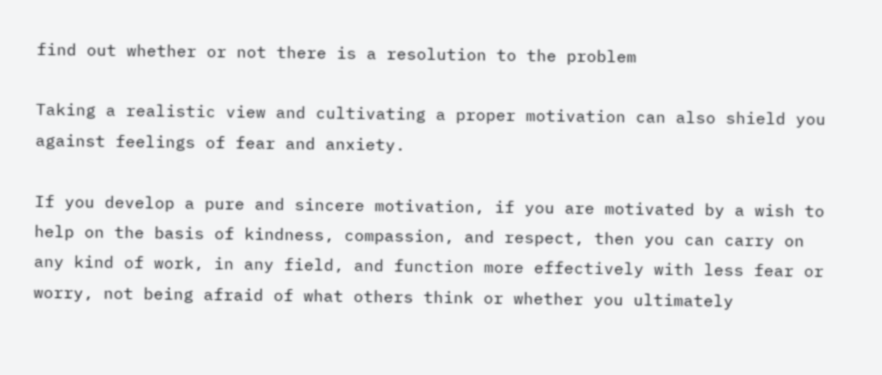find out whether or not there is a resolution to the problem

Taking a realistic view and cultivating a proper motivation can also shield you against feelings of fear and anxiety.

If you develop a pure and sincere motivation, if you are motivated by a wish to help on the basis of kindness, compassion, and respect, then you can carry on any kind of work, in any field, and function more effectively with less fear or worry, not being afraid of what others think or whether you ultimately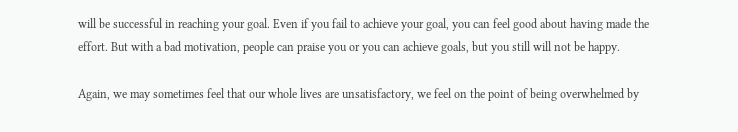will be successful in reaching your goal. Even if you fail to achieve your goal, you can feel good about having made the effort. But with a bad motivation, people can praise you or you can achieve goals, but you still will not be happy.

Again, we may sometimes feel that our whole lives are unsatisfactory, we feel on the point of being overwhelmed by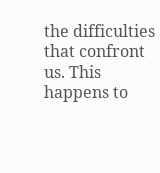the difficulties that confront us. This happens to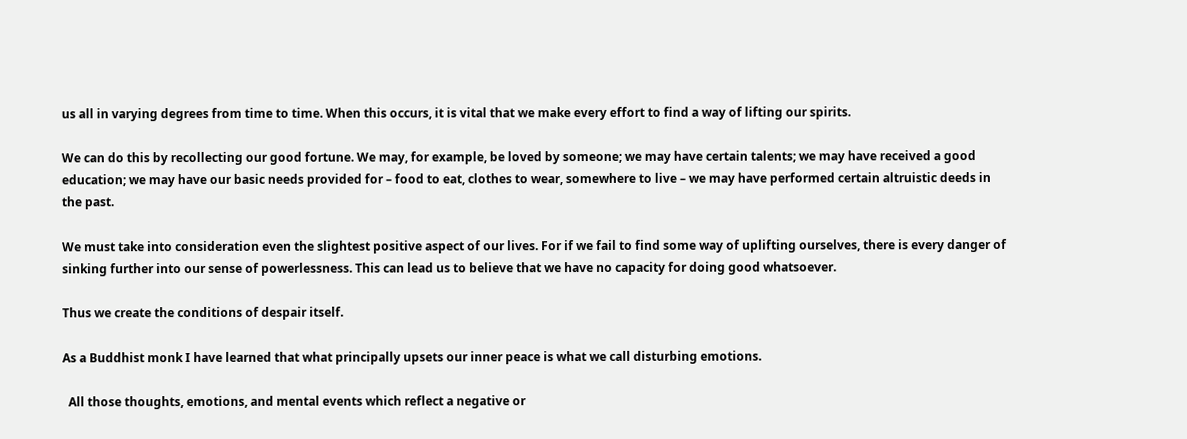us all in varying degrees from time to time. When this occurs, it is vital that we make every effort to find a way of lifting our spirits.

We can do this by recollecting our good fortune. We may, for example, be loved by someone; we may have certain talents; we may have received a good education; we may have our basic needs provided for – food to eat, clothes to wear, somewhere to live – we may have performed certain altruistic deeds in the past.

We must take into consideration even the slightest positive aspect of our lives. For if we fail to find some way of uplifting ourselves, there is every danger of sinking further into our sense of powerlessness. This can lead us to believe that we have no capacity for doing good whatsoever.

Thus we create the conditions of despair itself.

As a Buddhist monk I have learned that what principally upsets our inner peace is what we call disturbing emotions.

  All those thoughts, emotions, and mental events which reflect a negative or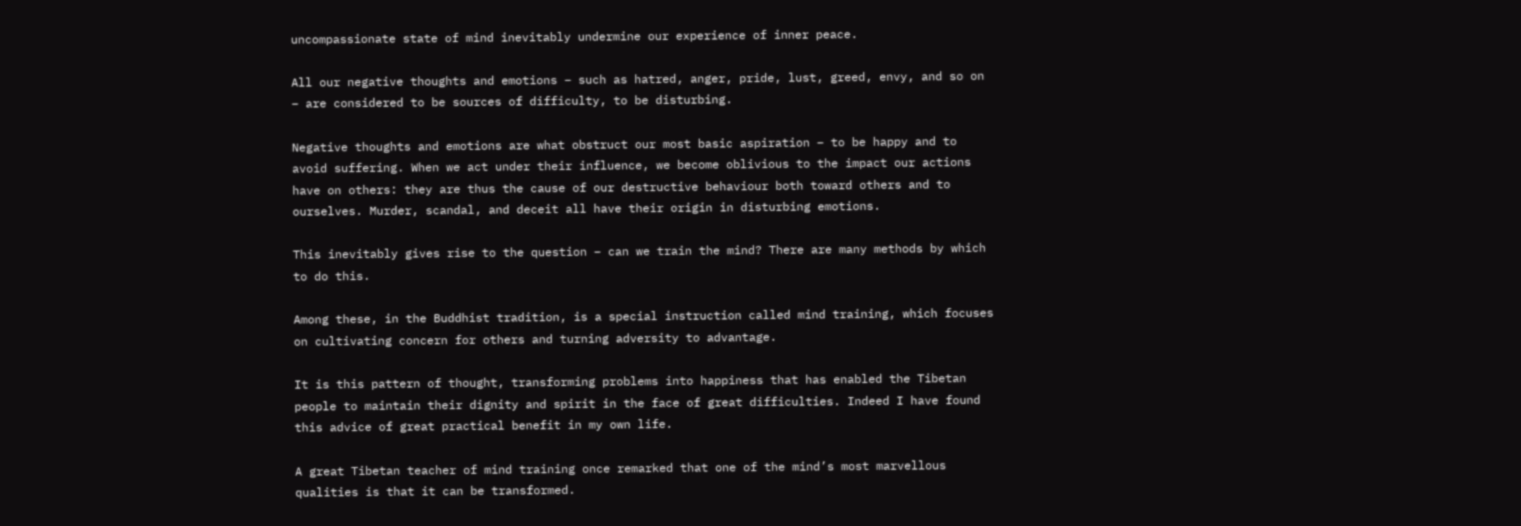uncompassionate state of mind inevitably undermine our experience of inner peace.

All our negative thoughts and emotions – such as hatred, anger, pride, lust, greed, envy, and so on – are considered to be sources of difficulty, to be disturbing.

Negative thoughts and emotions are what obstruct our most basic aspiration – to be happy and to avoid suffering. When we act under their influence, we become oblivious to the impact our actions have on others: they are thus the cause of our destructive behaviour both toward others and to ourselves. Murder, scandal, and deceit all have their origin in disturbing emotions.

This inevitably gives rise to the question – can we train the mind? There are many methods by which to do this.

Among these, in the Buddhist tradition, is a special instruction called mind training, which focuses on cultivating concern for others and turning adversity to advantage.

It is this pattern of thought, transforming problems into happiness that has enabled the Tibetan people to maintain their dignity and spirit in the face of great difficulties. Indeed I have found this advice of great practical benefit in my own life.

A great Tibetan teacher of mind training once remarked that one of the mind’s most marvellous qualities is that it can be transformed.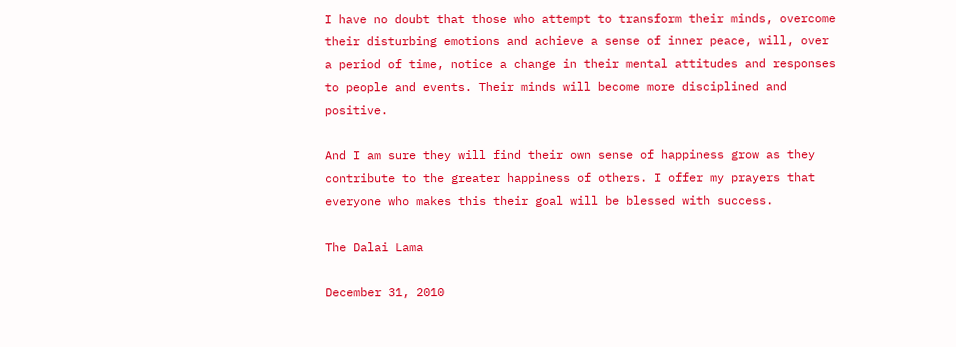I have no doubt that those who attempt to transform their minds, overcome their disturbing emotions and achieve a sense of inner peace, will, over a period of time, notice a change in their mental attitudes and responses to people and events. Their minds will become more disciplined and positive.

And I am sure they will find their own sense of happiness grow as they contribute to the greater happiness of others. I offer my prayers that everyone who makes this their goal will be blessed with success.

The Dalai Lama

December 31, 2010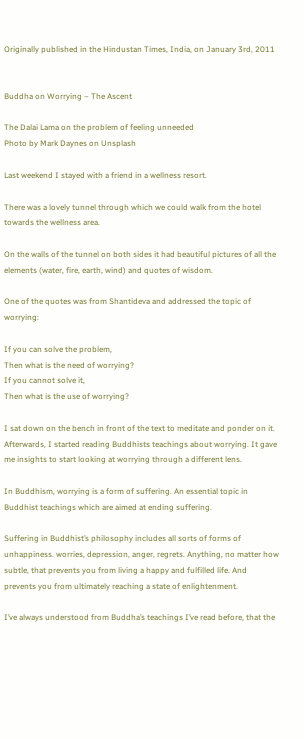Originally published in the Hindustan Times, India, on January 3rd, 2011


Buddha on Worrying – The Ascent

The Dalai Lama on the problem of feeling unneeded
Photo by Mark Daynes on Unsplash

Last weekend I stayed with a friend in a wellness resort.

There was a lovely tunnel through which we could walk from the hotel towards the wellness area.

On the walls of the tunnel on both sides it had beautiful pictures of all the elements (water, fire, earth, wind) and quotes of wisdom.

One of the quotes was from Shantideva and addressed the topic of worrying:

If you can solve the problem,
Then what is the need of worrying?
If you cannot solve it,
Then what is the use of worrying?

I sat down on the bench in front of the text to meditate and ponder on it. Afterwards, I started reading Buddhists teachings about worrying. It gave me insights to start looking at worrying through a different lens.

In Buddhism, worrying is a form of suffering. An essential topic in Buddhist teachings which are aimed at ending suffering.

Suffering in Buddhist’s philosophy includes all sorts of forms of unhappiness. worries, depression, anger, regrets. Anything, no matter how subtle, that prevents you from living a happy and fulfilled life. And prevents you from ultimately reaching a state of enlightenment.

I’ve always understood from Buddha’s teachings I’ve read before, that the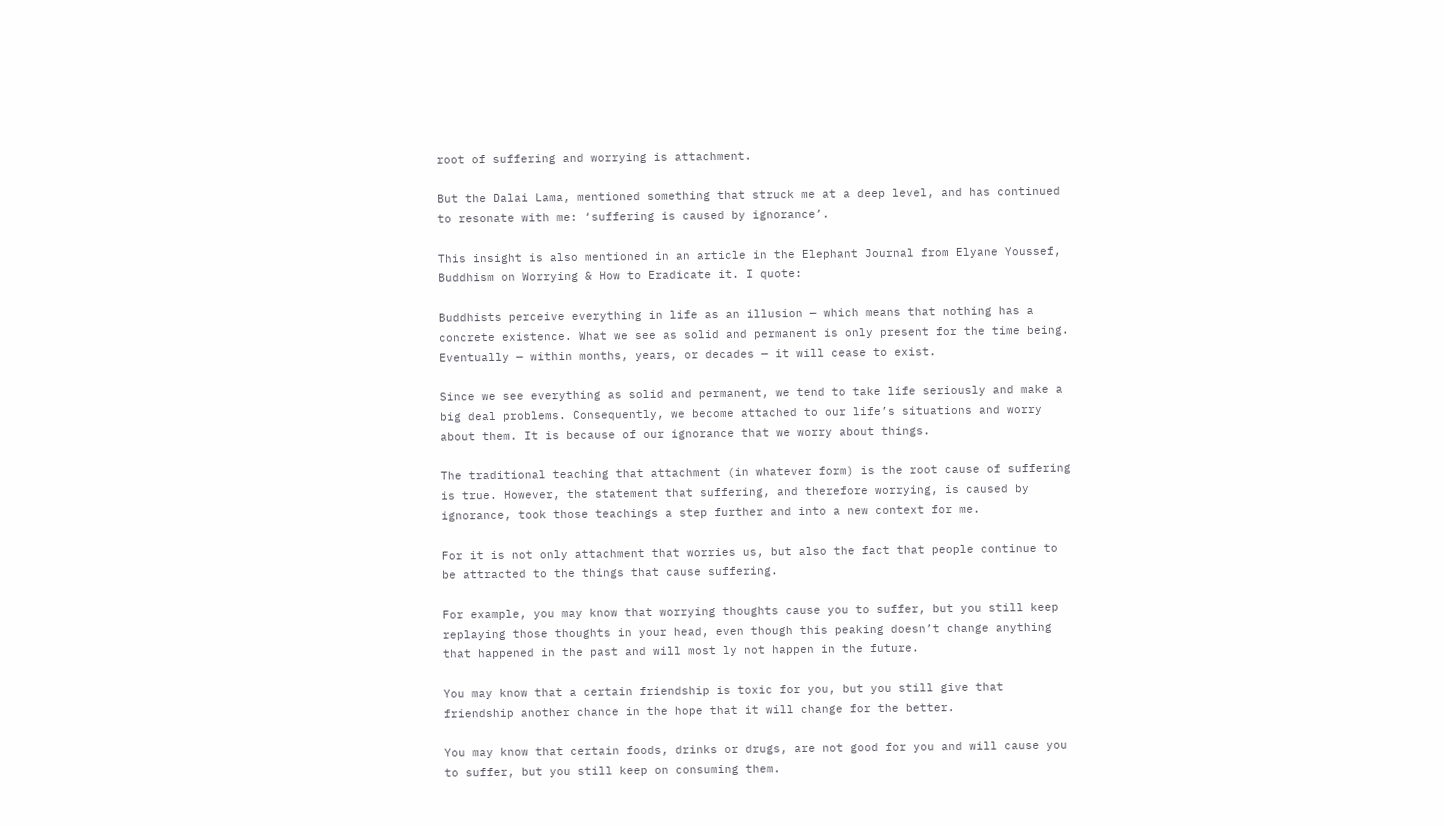root of suffering and worrying is attachment.

But the Dalai Lama, mentioned something that struck me at a deep level, and has continued to resonate with me: ‘suffering is caused by ignorance’.

This insight is also mentioned in an article in the Elephant Journal from Elyane Youssef, Buddhism on Worrying & How to Eradicate it. I quote:

Buddhists perceive everything in life as an illusion — which means that nothing has a concrete existence. What we see as solid and permanent is only present for the time being. Eventually — within months, years, or decades — it will cease to exist.

Since we see everything as solid and permanent, we tend to take life seriously and make a big deal problems. Consequently, we become attached to our life’s situations and worry about them. It is because of our ignorance that we worry about things.

The traditional teaching that attachment (in whatever form) is the root cause of suffering is true. However, the statement that suffering, and therefore worrying, is caused by ignorance, took those teachings a step further and into a new context for me.

For it is not only attachment that worries us, but also the fact that people continue to be attracted to the things that cause suffering.

For example, you may know that worrying thoughts cause you to suffer, but you still keep replaying those thoughts in your head, even though this peaking doesn’t change anything that happened in the past and will most ly not happen in the future.

You may know that a certain friendship is toxic for you, but you still give that friendship another chance in the hope that it will change for the better.

You may know that certain foods, drinks or drugs, are not good for you and will cause you to suffer, but you still keep on consuming them.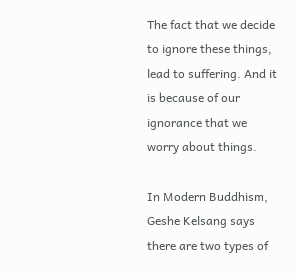The fact that we decide to ignore these things, lead to suffering. And it is because of our ignorance that we worry about things.

In Modern Buddhism, Geshe Kelsang says there are two types of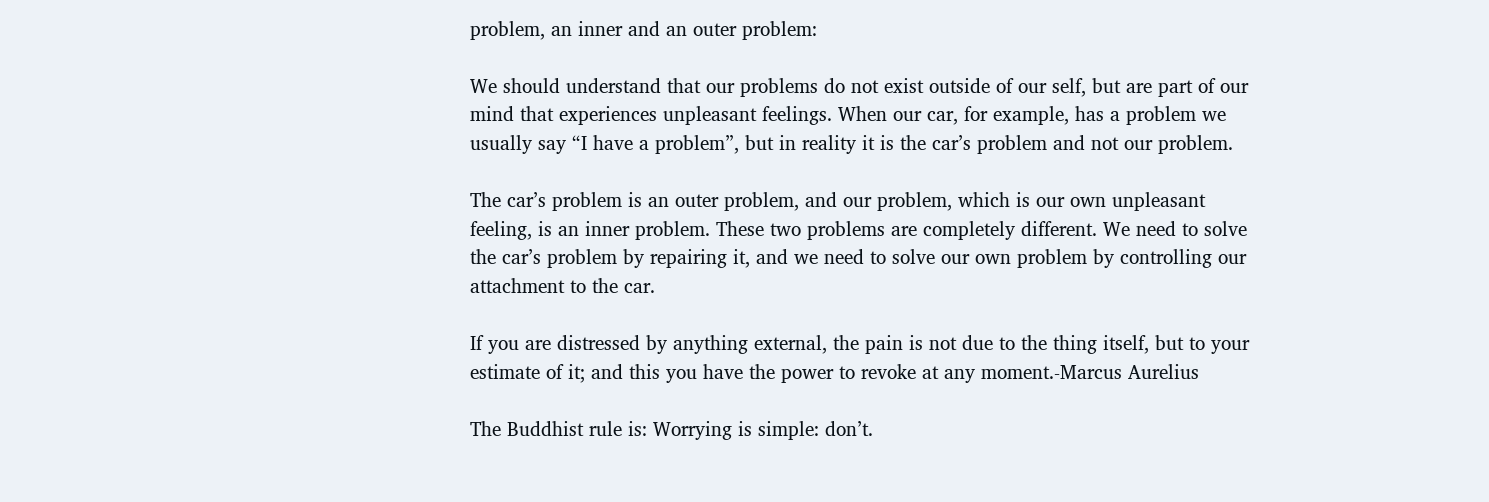problem, an inner and an outer problem:

We should understand that our problems do not exist outside of our self, but are part of our mind that experiences unpleasant feelings. When our car, for example, has a problem we usually say “I have a problem”, but in reality it is the car’s problem and not our problem.

The car’s problem is an outer problem, and our problem, which is our own unpleasant feeling, is an inner problem. These two problems are completely different. We need to solve the car’s problem by repairing it, and we need to solve our own problem by controlling our attachment to the car.

If you are distressed by anything external, the pain is not due to the thing itself, but to your estimate of it; and this you have the power to revoke at any moment.-Marcus Aurelius

The Buddhist rule is: Worrying is simple: don’t.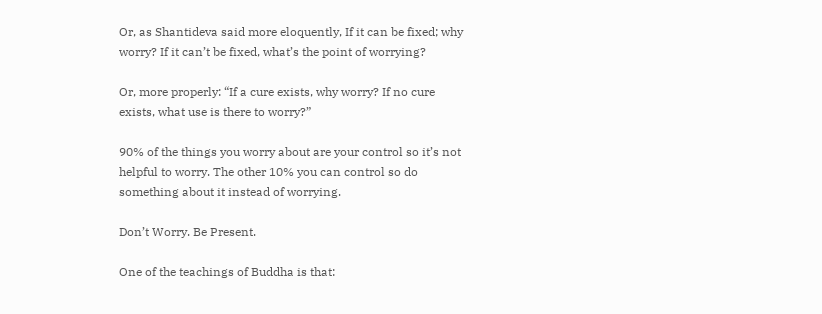Or, as Shantideva said more eloquently, If it can be fixed; why worry? If it can’t be fixed, what’s the point of worrying?

Or, more properly: “If a cure exists, why worry? If no cure exists, what use is there to worry?”

90% of the things you worry about are your control so it’s not helpful to worry. The other 10% you can control so do something about it instead of worrying.

Don’t Worry. Be Present.

One of the teachings of Buddha is that: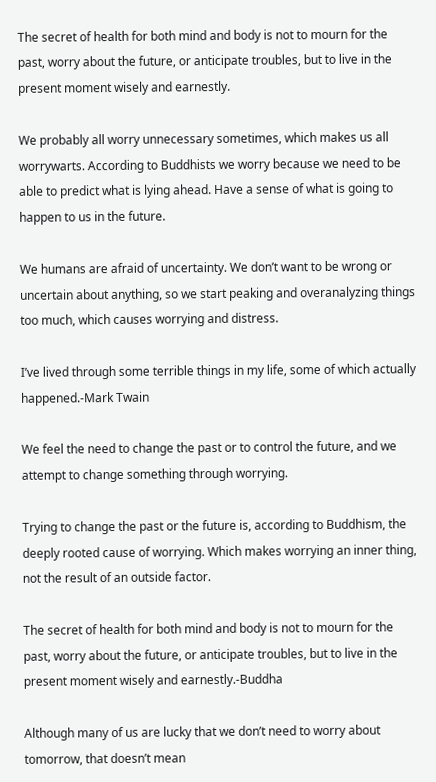The secret of health for both mind and body is not to mourn for the past, worry about the future, or anticipate troubles, but to live in the present moment wisely and earnestly.

We probably all worry unnecessary sometimes, which makes us all worrywarts. According to Buddhists we worry because we need to be able to predict what is lying ahead. Have a sense of what is going to happen to us in the future.

We humans are afraid of uncertainty. We don’t want to be wrong or uncertain about anything, so we start peaking and overanalyzing things too much, which causes worrying and distress.

I’ve lived through some terrible things in my life, some of which actually happened.-Mark Twain

We feel the need to change the past or to control the future, and we attempt to change something through worrying.

Trying to change the past or the future is, according to Buddhism, the deeply rooted cause of worrying. Which makes worrying an inner thing, not the result of an outside factor.

The secret of health for both mind and body is not to mourn for the past, worry about the future, or anticipate troubles, but to live in the present moment wisely and earnestly.-Buddha

Although many of us are lucky that we don’t need to worry about tomorrow, that doesn’t mean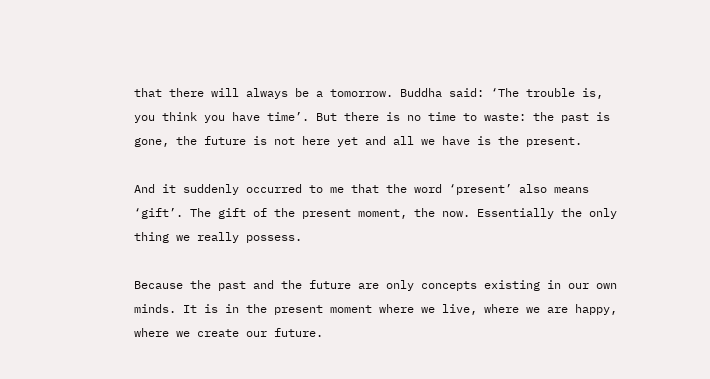that there will always be a tomorrow. Buddha said: ‘The trouble is, you think you have time’. But there is no time to waste: the past is gone, the future is not here yet and all we have is the present.

And it suddenly occurred to me that the word ‘present’ also means ‘gift’. The gift of the present moment, the now. Essentially the only thing we really possess.

Because the past and the future are only concepts existing in our own minds. It is in the present moment where we live, where we are happy, where we create our future.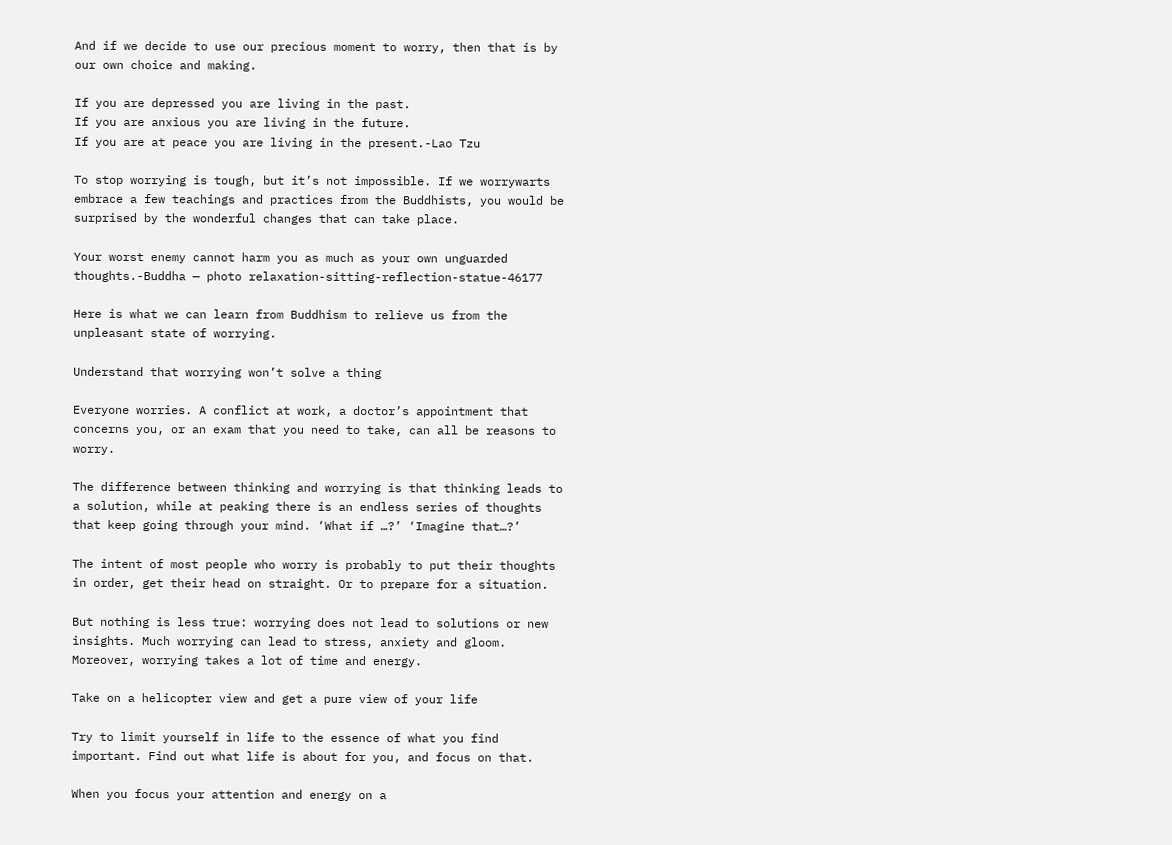And if we decide to use our precious moment to worry, then that is by our own choice and making.

If you are depressed you are living in the past.
If you are anxious you are living in the future.
If you are at peace you are living in the present.-Lao Tzu

To stop worrying is tough, but it’s not impossible. If we worrywarts embrace a few teachings and practices from the Buddhists, you would be surprised by the wonderful changes that can take place.

Your worst enemy cannot harm you as much as your own unguarded thoughts.-Buddha — photo relaxation-sitting-reflection-statue-46177

Here is what we can learn from Buddhism to relieve us from the unpleasant state of worrying.

Understand that worrying won’t solve a thing

Everyone worries. A conflict at work, a doctor’s appointment that concerns you, or an exam that you need to take, can all be reasons to worry.

The difference between thinking and worrying is that thinking leads to a solution, while at peaking there is an endless series of thoughts that keep going through your mind. ‘What if …?’ ‘Imagine that…?’

The intent of most people who worry is probably to put their thoughts in order, get their head on straight. Or to prepare for a situation.

But nothing is less true: worrying does not lead to solutions or new insights. Much worrying can lead to stress, anxiety and gloom. Moreover, worrying takes a lot of time and energy.

Take on a helicopter view and get a pure view of your life

Try to limit yourself in life to the essence of what you find important. Find out what life is about for you, and focus on that.

When you focus your attention and energy on a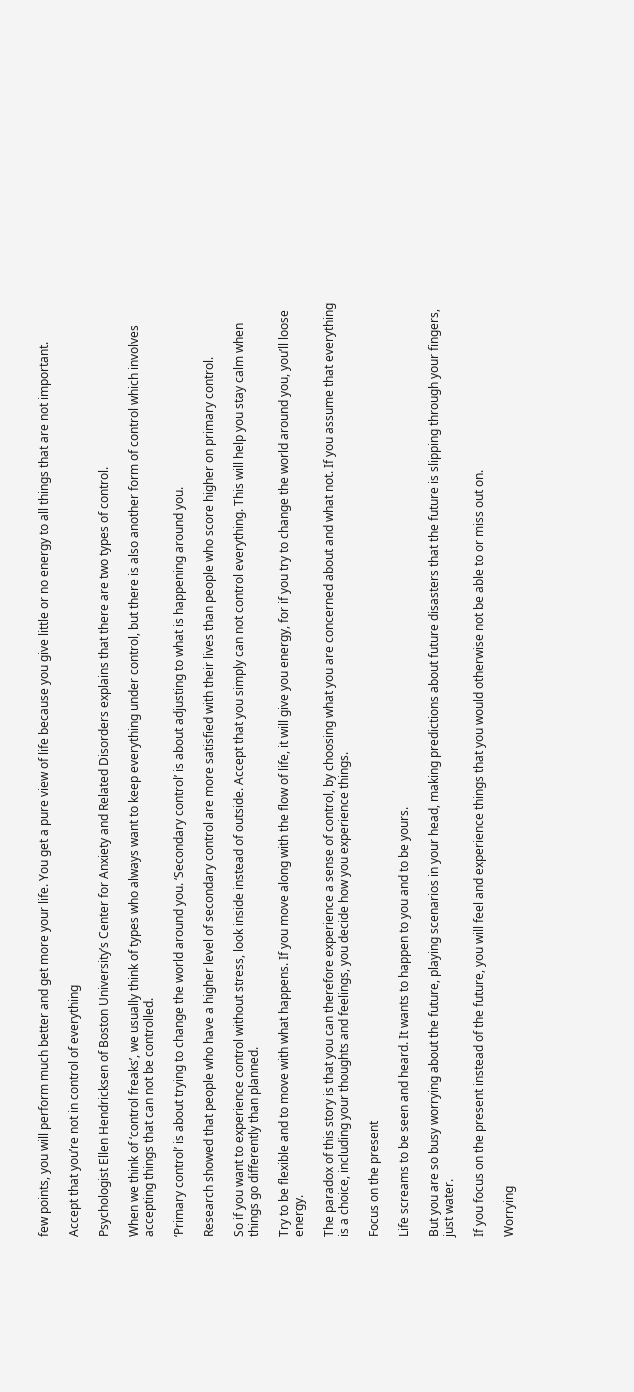few points, you will perform much better and get more your life. You get a pure view of life because you give little or no energy to all things that are not important.

Accept that you’re not in control of everything

Psychologist Ellen Hendricksen of Boston University’s Center for Anxiety and Related Disorders explains that there are two types of control.

When we think of ‘control freaks’, we usually think of types who always want to keep everything under control, but there is also another form of control which involves accepting things that can not be controlled.

‘Primary control’ is about trying to change the world around you. ‘Secondary control’ is about adjusting to what is happening around you.

Research showed that people who have a higher level of secondary control are more satisfied with their lives than people who score higher on primary control.

So if you want to experience control without stress, look inside instead of outside. Accept that you simply can not control everything. This will help you stay calm when things go differently than planned.

Try to be flexible and to move with what happens. If you move along with the flow of life, it will give you energy, for if you try to change the world around you, you’ll loose energy.

The paradox of this story is that you can therefore experience a sense of control, by choosing what you are concerned about and what not. If you assume that everything is a choice, including your thoughts and feelings, you decide how you experience things.

Focus on the present

Life screams to be seen and heard. It wants to happen to you and to be yours.

But you are so busy worrying about the future, playing scenarios in your head, making predictions about future disasters that the future is slipping through your fingers, just water.

If you focus on the present instead of the future, you will feel and experience things that you would otherwise not be able to or miss out on.

Worrying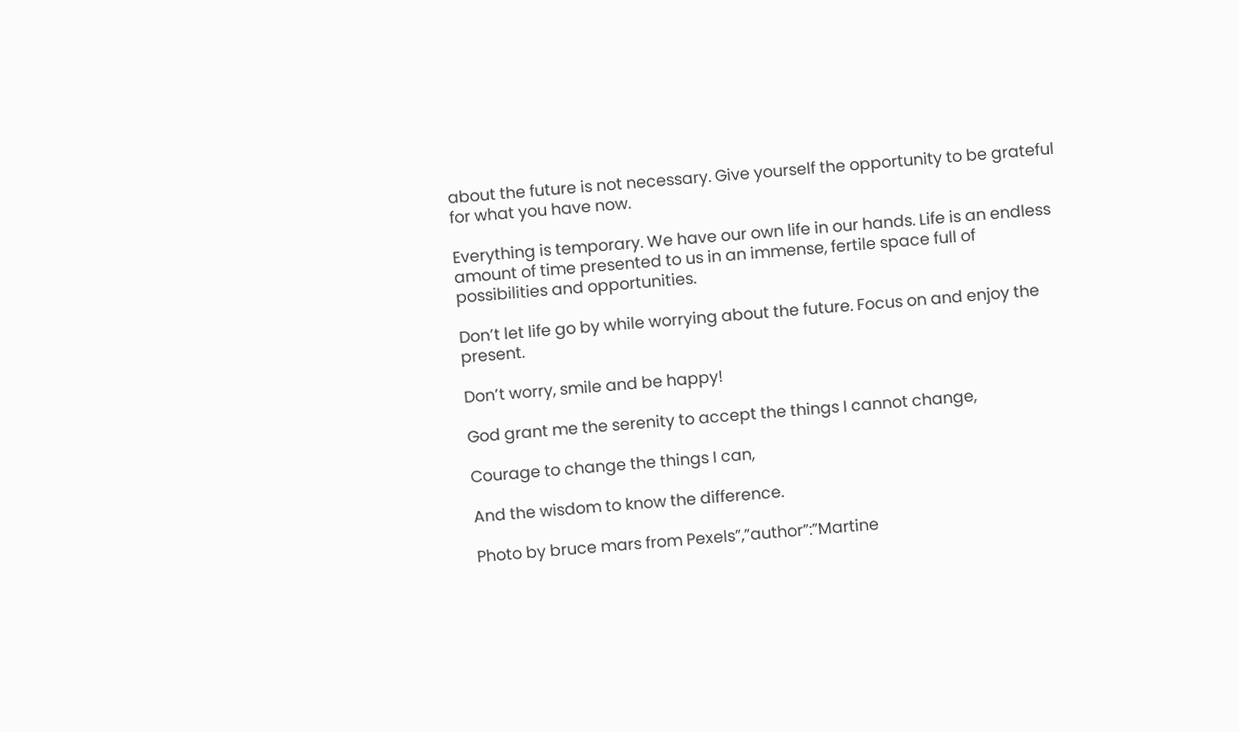about the future is not necessary. Give yourself the opportunity to be grateful for what you have now.

Everything is temporary. We have our own life in our hands. Life is an endless amount of time presented to us in an immense, fertile space full of possibilities and opportunities.

Don’t let life go by while worrying about the future. Focus on and enjoy the present.

Don’t worry, smile and be happy!

God grant me the serenity to accept the things I cannot change,

Courage to change the things I can,

And the wisdom to know the difference.

Photo by bruce mars from Pexels”,”author”:”Martine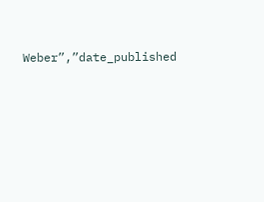Weber”,”date_published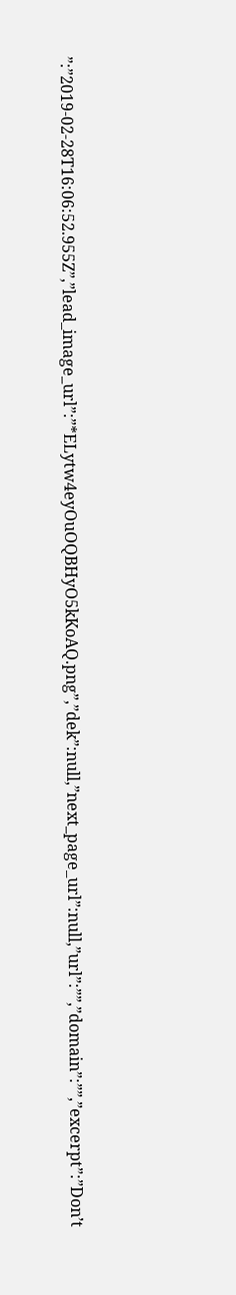”:”2019-02-28T16:06:52.955Z”,”lead_image_url”:”*ELytw4eyOuOQBHyO5kKoAQ.png”,”dek”:null,”next_page_url”:null,”url”:””,”domain”:””,”excerpt”:”Don’t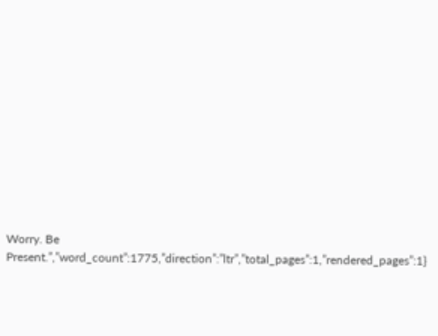Worry. Be Present.”,”word_count”:1775,”direction”:”ltr”,”total_pages”:1,”rendered_pages”:1}